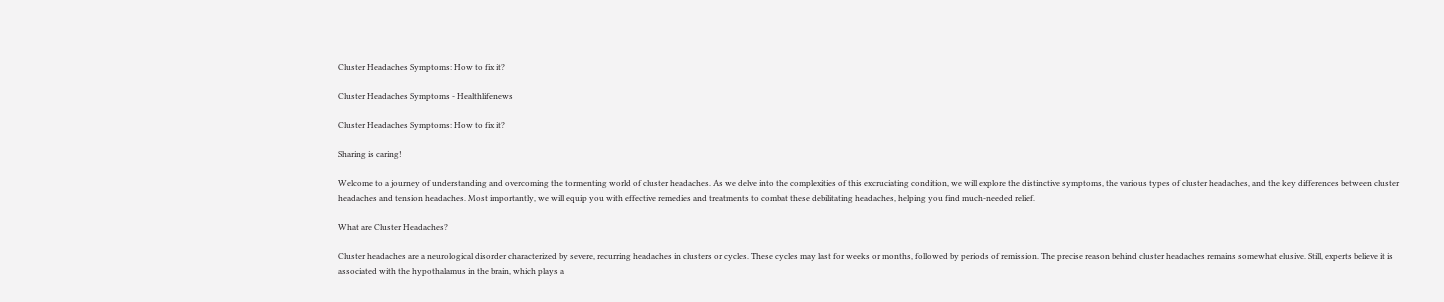Cluster Headaches Symptoms: How to fix it?

Cluster Headaches Symptoms - Healthlifenews

Cluster Headaches Symptoms: How to fix it?

Sharing is caring!

Welcome to a journey of understanding and overcoming the tormenting world of cluster headaches. As we delve into the complexities of this excruciating condition, we will explore the distinctive symptoms, the various types of cluster headaches, and the key differences between cluster headaches and tension headaches. Most importantly, we will equip you with effective remedies and treatments to combat these debilitating headaches, helping you find much-needed relief.

What are Cluster Headaches?

Cluster headaches are a neurological disorder characterized by severe, recurring headaches in clusters or cycles. These cycles may last for weeks or months, followed by periods of remission. The precise reason behind cluster headaches remains somewhat elusive. Still, experts believe it is associated with the hypothalamus in the brain, which plays a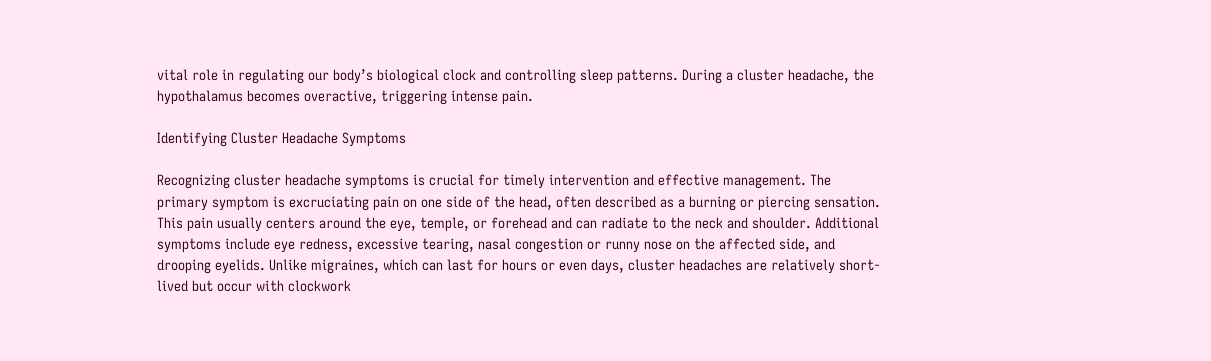vital role in regulating our body’s biological clock and controlling sleep patterns. During a cluster headache, the hypothalamus becomes overactive, triggering intense pain.

Identifying Cluster Headache Symptoms

Recognizing cluster headache symptoms is crucial for timely intervention and effective management. The primary symptom is excruciating pain on one side of the head, often described as a burning or piercing sensation. This pain usually centers around the eye, temple, or forehead and can radiate to the neck and shoulder. Additional symptoms include eye redness, excessive tearing, nasal congestion or runny nose on the affected side, and drooping eyelids. Unlike migraines, which can last for hours or even days, cluster headaches are relatively short-lived but occur with clockwork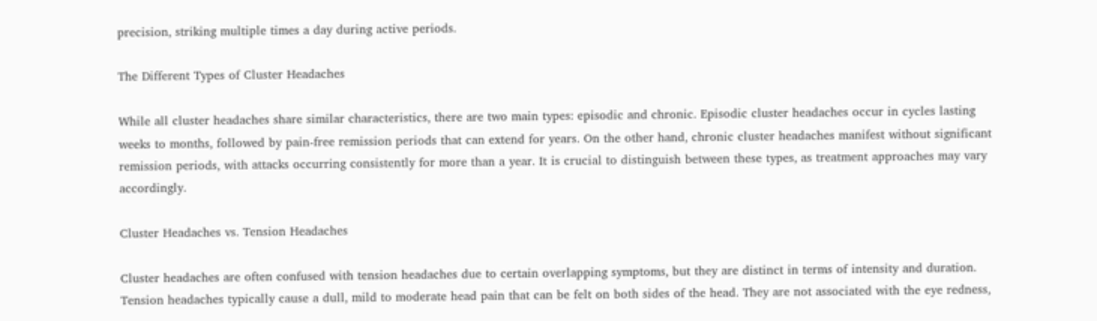precision, striking multiple times a day during active periods.

The Different Types of Cluster Headaches

While all cluster headaches share similar characteristics, there are two main types: episodic and chronic. Episodic cluster headaches occur in cycles lasting weeks to months, followed by pain-free remission periods that can extend for years. On the other hand, chronic cluster headaches manifest without significant remission periods, with attacks occurring consistently for more than a year. It is crucial to distinguish between these types, as treatment approaches may vary accordingly.

Cluster Headaches vs. Tension Headaches

Cluster headaches are often confused with tension headaches due to certain overlapping symptoms, but they are distinct in terms of intensity and duration. Tension headaches typically cause a dull, mild to moderate head pain that can be felt on both sides of the head. They are not associated with the eye redness,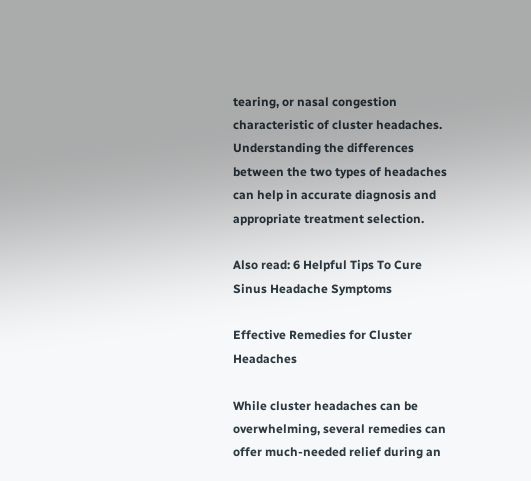tearing, or nasal congestion characteristic of cluster headaches. Understanding the differences between the two types of headaches can help in accurate diagnosis and appropriate treatment selection.

Also read: 6 Helpful Tips To Cure Sinus Headache Symptoms

Effective Remedies for Cluster Headaches

While cluster headaches can be overwhelming, several remedies can offer much-needed relief during an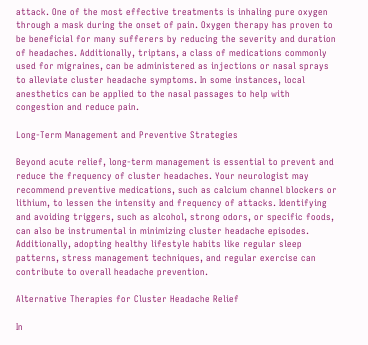attack. One of the most effective treatments is inhaling pure oxygen through a mask during the onset of pain. Oxygen therapy has proven to be beneficial for many sufferers by reducing the severity and duration of headaches. Additionally, triptans, a class of medications commonly used for migraines, can be administered as injections or nasal sprays to alleviate cluster headache symptoms. In some instances, local anesthetics can be applied to the nasal passages to help with congestion and reduce pain.

Long-Term Management and Preventive Strategies

Beyond acute relief, long-term management is essential to prevent and reduce the frequency of cluster headaches. Your neurologist may recommend preventive medications, such as calcium channel blockers or lithium, to lessen the intensity and frequency of attacks. Identifying and avoiding triggers, such as alcohol, strong odors, or specific foods, can also be instrumental in minimizing cluster headache episodes. Additionally, adopting healthy lifestyle habits like regular sleep patterns, stress management techniques, and regular exercise can contribute to overall headache prevention.

Alternative Therapies for Cluster Headache Relief

In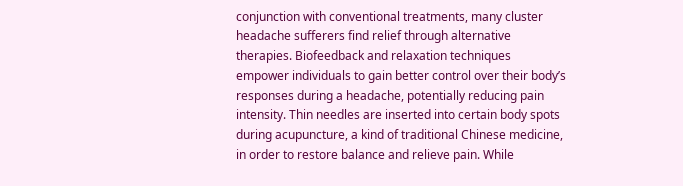conjunction with conventional treatments, many cluster headache sufferers find relief through alternative therapies. Biofeedback and relaxation techniques empower individuals to gain better control over their body’s responses during a headache, potentially reducing pain intensity. Thin needles are inserted into certain body spots during acupuncture, a kind of traditional Chinese medicine, in order to restore balance and relieve pain. While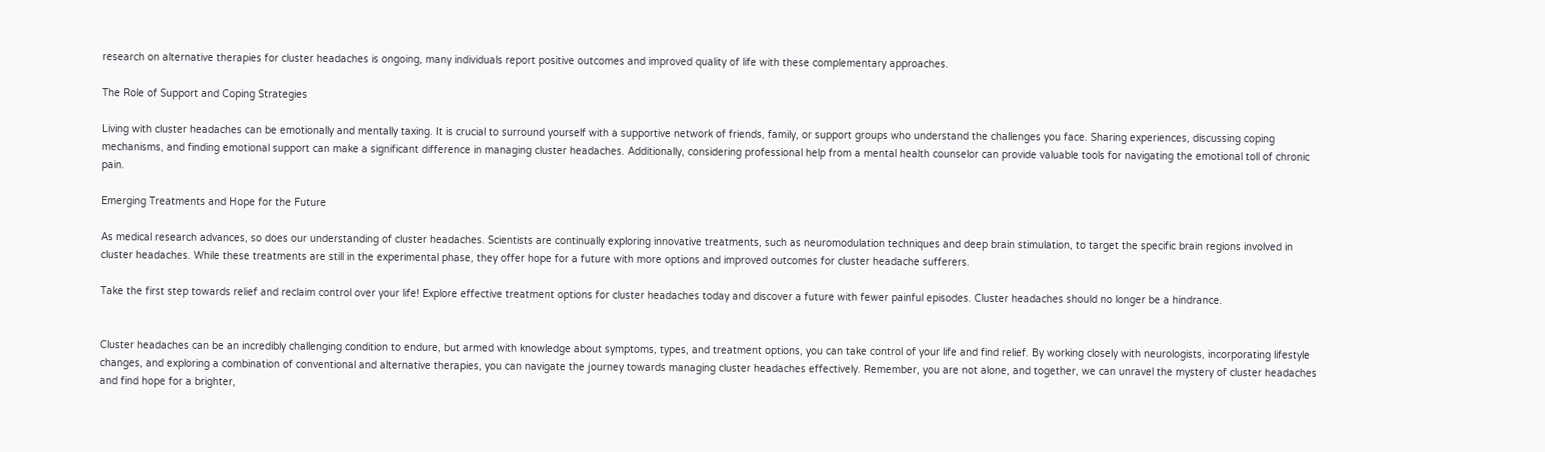research on alternative therapies for cluster headaches is ongoing, many individuals report positive outcomes and improved quality of life with these complementary approaches.

The Role of Support and Coping Strategies

Living with cluster headaches can be emotionally and mentally taxing. It is crucial to surround yourself with a supportive network of friends, family, or support groups who understand the challenges you face. Sharing experiences, discussing coping mechanisms, and finding emotional support can make a significant difference in managing cluster headaches. Additionally, considering professional help from a mental health counselor can provide valuable tools for navigating the emotional toll of chronic pain.

Emerging Treatments and Hope for the Future

As medical research advances, so does our understanding of cluster headaches. Scientists are continually exploring innovative treatments, such as neuromodulation techniques and deep brain stimulation, to target the specific brain regions involved in cluster headaches. While these treatments are still in the experimental phase, they offer hope for a future with more options and improved outcomes for cluster headache sufferers.

Take the first step towards relief and reclaim control over your life! Explore effective treatment options for cluster headaches today and discover a future with fewer painful episodes. Cluster headaches should no longer be a hindrance.


Cluster headaches can be an incredibly challenging condition to endure, but armed with knowledge about symptoms, types, and treatment options, you can take control of your life and find relief. By working closely with neurologists, incorporating lifestyle changes, and exploring a combination of conventional and alternative therapies, you can navigate the journey towards managing cluster headaches effectively. Remember, you are not alone, and together, we can unravel the mystery of cluster headaches and find hope for a brighter,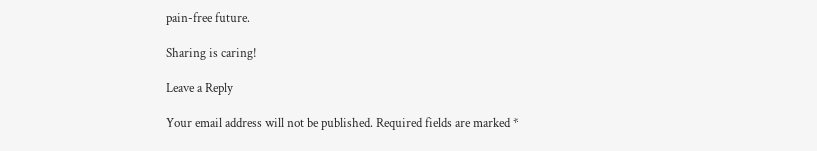pain-free future.

Sharing is caring!

Leave a Reply

Your email address will not be published. Required fields are marked *